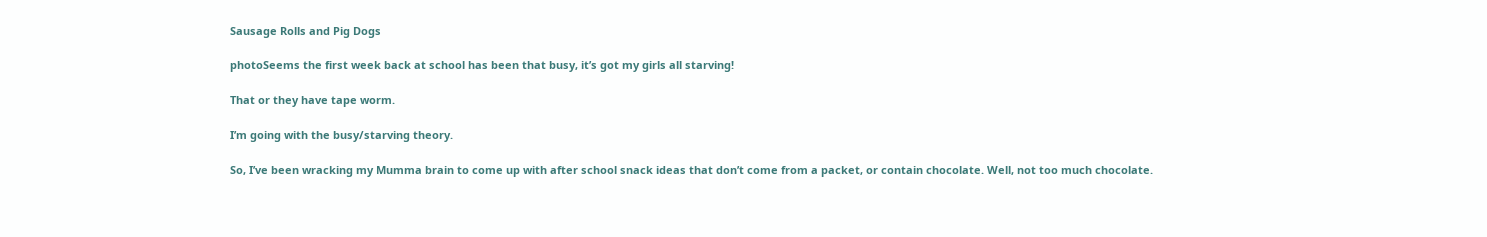Sausage Rolls and Pig Dogs

photoSeems the first week back at school has been that busy, it’s got my girls all starving!

That or they have tape worm.

I’m going with the busy/starving theory.

So, I’ve been wracking my Mumma brain to come up with after school snack ideas that don’t come from a packet, or contain chocolate. Well, not too much chocolate.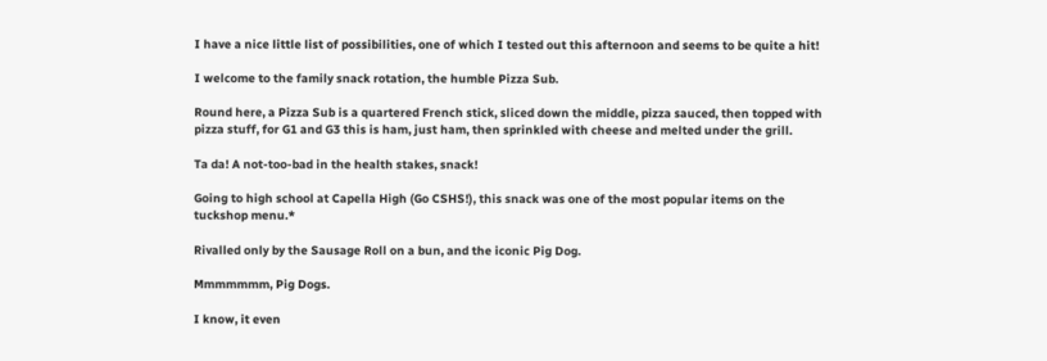I have a nice little list of possibilities, one of which I tested out this afternoon and seems to be quite a hit!

I welcome to the family snack rotation, the humble Pizza Sub.

Round here, a Pizza Sub is a quartered French stick, sliced down the middle, pizza sauced, then topped with pizza stuff, for G1 and G3 this is ham, just ham, then sprinkled with cheese and melted under the grill.

Ta da! A not-too-bad in the health stakes, snack!

Going to high school at Capella High (Go CSHS!), this snack was one of the most popular items on the tuckshop menu.*

Rivalled only by the Sausage Roll on a bun, and the iconic Pig Dog.

Mmmmmmm, Pig Dogs.

I know, it even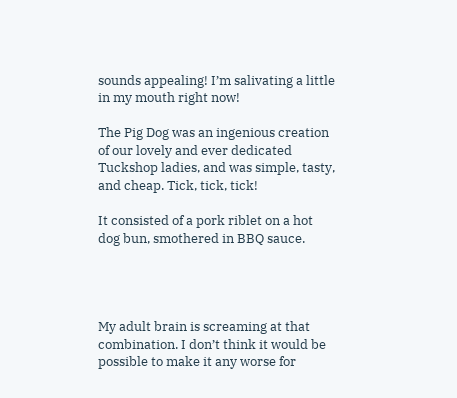sounds appealing! I’m salivating a little in my mouth right now!

The Pig Dog was an ingenious creation of our lovely and ever dedicated Tuckshop ladies, and was simple, tasty, and cheap. Tick, tick, tick!

It consisted of a pork riblet on a hot dog bun, smothered in BBQ sauce.




My adult brain is screaming at that combination. I don’t think it would be possible to make it any worse for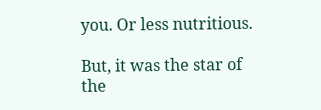you. Or less nutritious.

But, it was the star of the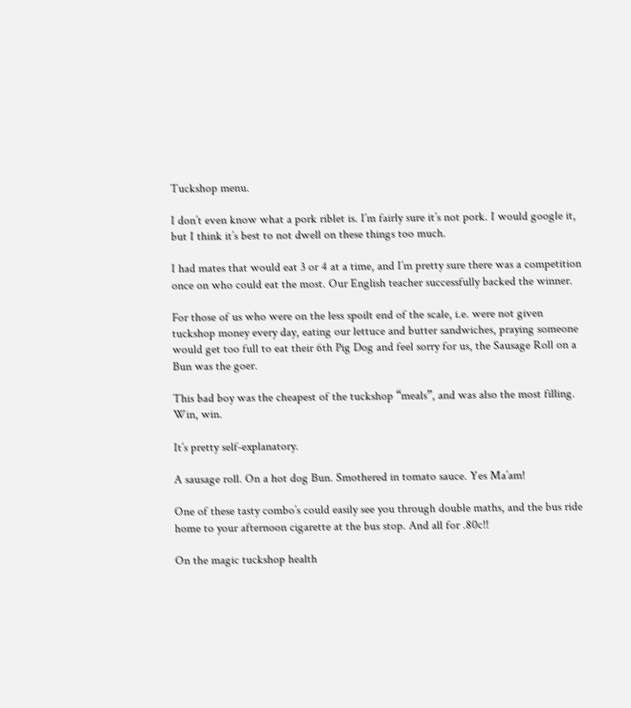Tuckshop menu.

I don’t even know what a pork riblet is. I’m fairly sure it’s not pork. I would google it, but I think it’s best to not dwell on these things too much.

I had mates that would eat 3 or 4 at a time, and I’m pretty sure there was a competition once on who could eat the most. Our English teacher successfully backed the winner.

For those of us who were on the less spoilt end of the scale, i.e. were not given tuckshop money every day, eating our lettuce and butter sandwiches, praying someone would get too full to eat their 6th Pig Dog and feel sorry for us, the Sausage Roll on a Bun was the goer.

This bad boy was the cheapest of the tuckshop “meals”, and was also the most filling. Win, win.

It’s pretty self-explanatory.

A sausage roll. On a hot dog Bun. Smothered in tomato sauce. Yes Ma’am!

One of these tasty combo’s could easily see you through double maths, and the bus ride home to your afternoon cigarette at the bus stop. And all for .80c!!

On the magic tuckshop health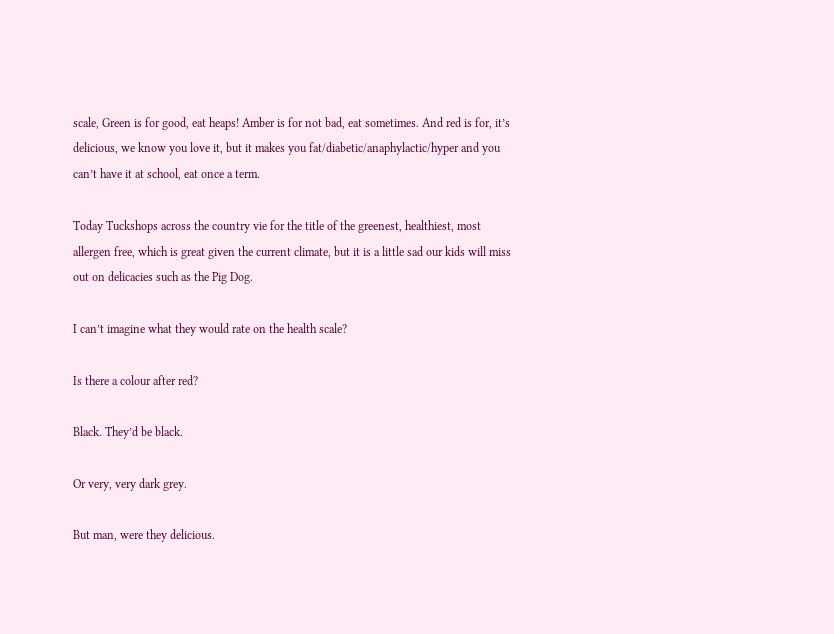scale, Green is for good, eat heaps! Amber is for not bad, eat sometimes. And red is for, it’s delicious, we know you love it, but it makes you fat/diabetic/anaphylactic/hyper and you can’t have it at school, eat once a term.

Today Tuckshops across the country vie for the title of the greenest, healthiest, most allergen free, which is great given the current climate, but it is a little sad our kids will miss out on delicacies such as the Pig Dog.

I can’t imagine what they would rate on the health scale?

Is there a colour after red?

Black. They’d be black.

Or very, very dark grey.

But man, were they delicious.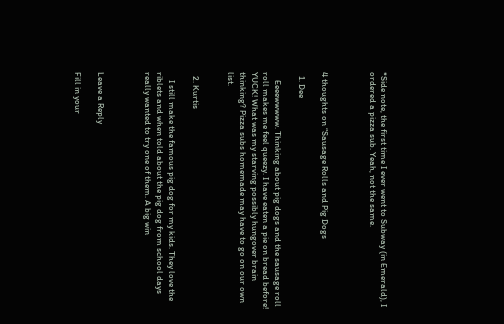*Side note, the first time I ever went to Subway (in Emerald), I ordered a pizza sub. Yeah, not the same.



4 thoughts on “Sausage Rolls and Pig Dogs

  1. Dee

    Eeeewwwww. Thinking about pig dogs and the sausage roll roll makes me feel queezy. I have eaten a pie on bread before! YUCK! What was my starving possibly hungover brain thinking? Pizza subs homemade may have to go on our own list.


  2. Kurtis

    I still make the famous pig dog for my kids. They love the riblets and when told about the pig dog from school days really wanted to try one of them. A big win



Leave a Reply

Fill in your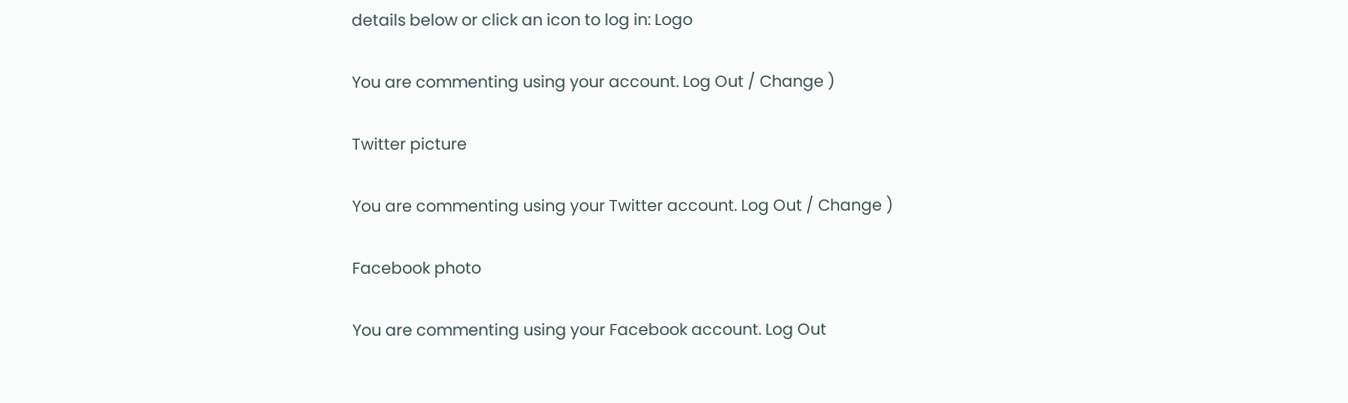details below or click an icon to log in: Logo

You are commenting using your account. Log Out / Change )

Twitter picture

You are commenting using your Twitter account. Log Out / Change )

Facebook photo

You are commenting using your Facebook account. Log Out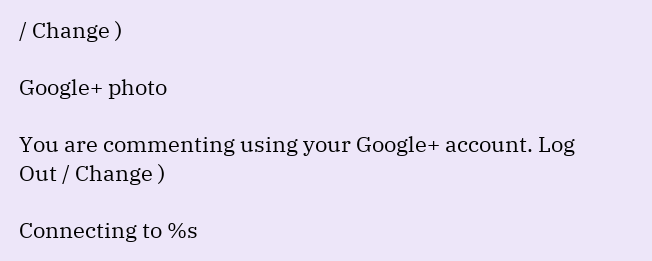/ Change )

Google+ photo

You are commenting using your Google+ account. Log Out / Change )

Connecting to %s